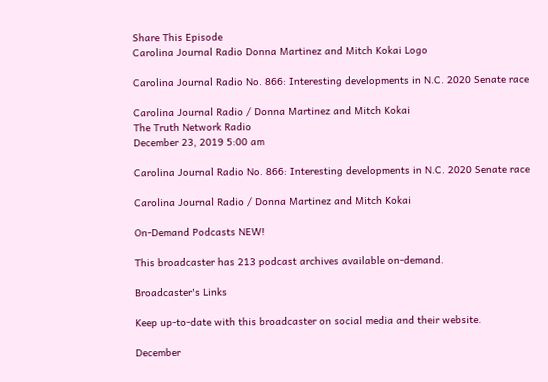Share This Episode
Carolina Journal Radio Donna Martinez and Mitch Kokai Logo

Carolina Journal Radio No. 866: Interesting developments in N.C. 2020 Senate race

Carolina Journal Radio / Donna Martinez and Mitch Kokai
The Truth Network Radio
December 23, 2019 5:00 am

Carolina Journal Radio No. 866: Interesting developments in N.C. 2020 Senate race

Carolina Journal Radio / Donna Martinez and Mitch Kokai

On-Demand Podcasts NEW!

This broadcaster has 213 podcast archives available on-demand.

Broadcaster's Links

Keep up-to-date with this broadcaster on social media and their website.

December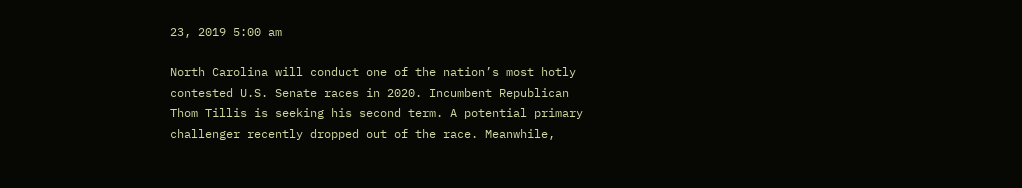23, 2019 5:00 am

North Carolina will conduct one of the nation’s most hotly contested U.S. Senate races in 2020. Incumbent Republican Thom Tillis is seeking his second term. A potential primary challenger recently dropped out of the race. Meanwhile,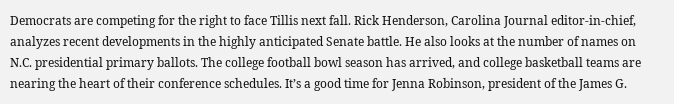Democrats are competing for the right to face Tillis next fall. Rick Henderson, Carolina Journal editor-in-chief, analyzes recent developments in the highly anticipated Senate battle. He also looks at the number of names on N.C. presidential primary ballots. The college football bowl season has arrived, and college basketball teams are nearing the heart of their conference schedules. It’s a good time for Jenna Robinson, president of the James G.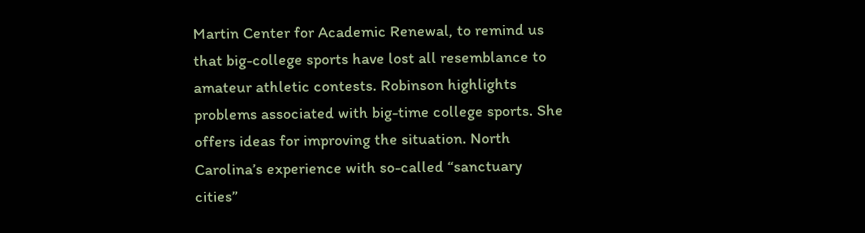Martin Center for Academic Renewal, to remind us that big-college sports have lost all resemblance to amateur athletic contests. Robinson highlights problems associated with big-time college sports. She offers ideas for improving the situation. North Carolina’s experience with so-called “sanctuary cities”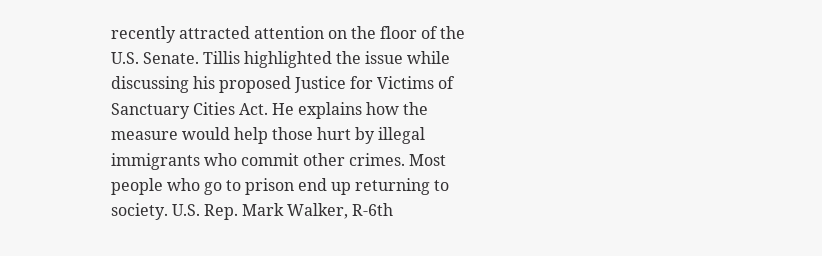recently attracted attention on the floor of the U.S. Senate. Tillis highlighted the issue while discussing his proposed Justice for Victims of Sanctuary Cities Act. He explains how the measure would help those hurt by illegal immigrants who commit other crimes. Most people who go to prison end up returning to society. U.S. Rep. Mark Walker, R-6th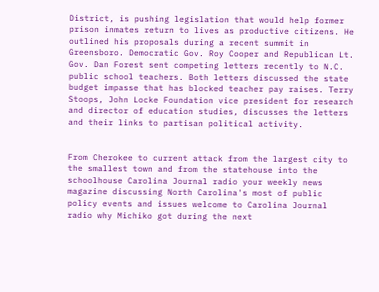District, is pushing legislation that would help former prison inmates return to lives as productive citizens. He outlined his proposals during a recent summit in Greensboro. Democratic Gov. Roy Cooper and Republican Lt. Gov. Dan Forest sent competing letters recently to N.C. public school teachers. Both letters discussed the state budget impasse that has blocked teacher pay raises. Terry Stoops, John Locke Foundation vice president for research and director of education studies, discusses the letters and their links to partisan political activity.


From Cherokee to current attack from the largest city to the smallest town and from the statehouse into the schoolhouse Carolina Journal radio your weekly news magazine discussing North Carolina's most of public policy events and issues welcome to Carolina Journal radio why Michiko got during the next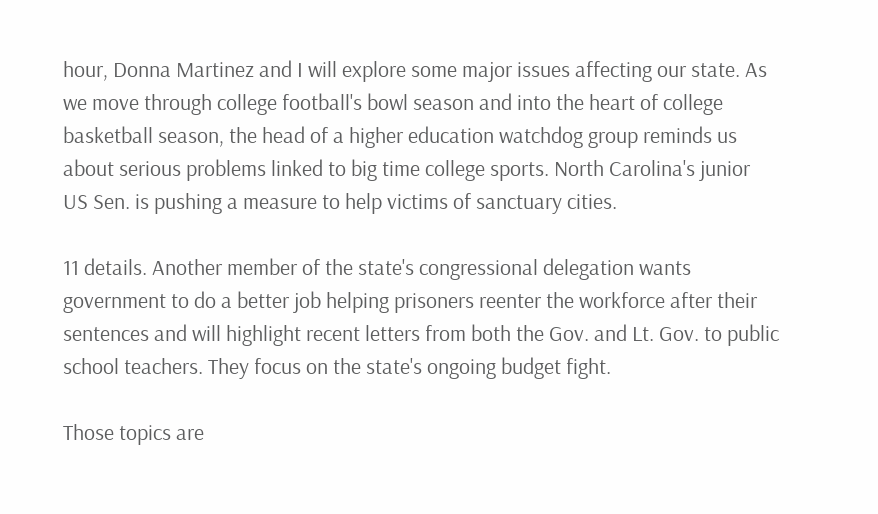hour, Donna Martinez and I will explore some major issues affecting our state. As we move through college football's bowl season and into the heart of college basketball season, the head of a higher education watchdog group reminds us about serious problems linked to big time college sports. North Carolina's junior US Sen. is pushing a measure to help victims of sanctuary cities.

11 details. Another member of the state's congressional delegation wants government to do a better job helping prisoners reenter the workforce after their sentences and will highlight recent letters from both the Gov. and Lt. Gov. to public school teachers. They focus on the state's ongoing budget fight.

Those topics are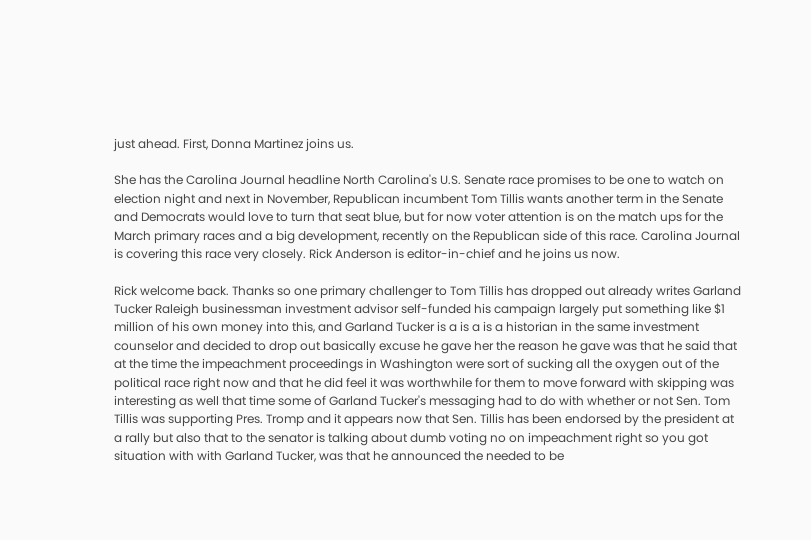just ahead. First, Donna Martinez joins us.

She has the Carolina Journal headline North Carolina's U.S. Senate race promises to be one to watch on election night and next in November, Republican incumbent Tom Tillis wants another term in the Senate and Democrats would love to turn that seat blue, but for now voter attention is on the match ups for the March primary races and a big development, recently on the Republican side of this race. Carolina Journal is covering this race very closely. Rick Anderson is editor-in-chief and he joins us now.

Rick welcome back. Thanks so one primary challenger to Tom Tillis has dropped out already writes Garland Tucker Raleigh businessman investment advisor self-funded his campaign largely put something like $1 million of his own money into this, and Garland Tucker is a is a is a historian in the same investment counselor and decided to drop out basically excuse he gave her the reason he gave was that he said that at the time the impeachment proceedings in Washington were sort of sucking all the oxygen out of the political race right now and that he did feel it was worthwhile for them to move forward with skipping was interesting as well that time some of Garland Tucker's messaging had to do with whether or not Sen. Tom Tillis was supporting Pres. Tromp and it appears now that Sen. Tillis has been endorsed by the president at a rally but also that to the senator is talking about dumb voting no on impeachment right so you got situation with with Garland Tucker, was that he announced the needed to be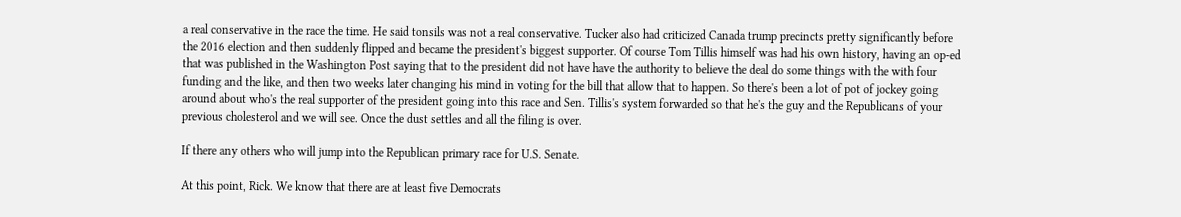a real conservative in the race the time. He said tonsils was not a real conservative. Tucker also had criticized Canada trump precincts pretty significantly before the 2016 election and then suddenly flipped and became the president's biggest supporter. Of course Tom Tillis himself was had his own history, having an op-ed that was published in the Washington Post saying that to the president did not have have the authority to believe the deal do some things with the with four funding and the like, and then two weeks later changing his mind in voting for the bill that allow that to happen. So there's been a lot of pot of jockey going around about who's the real supporter of the president going into this race and Sen. Tillis's system forwarded so that he's the guy and the Republicans of your previous cholesterol and we will see. Once the dust settles and all the filing is over.

If there any others who will jump into the Republican primary race for U.S. Senate.

At this point, Rick. We know that there are at least five Democrats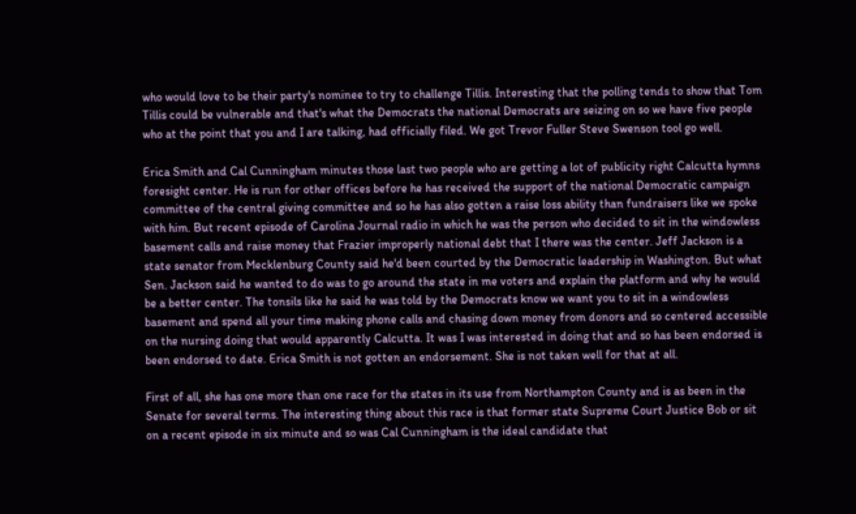who would love to be their party's nominee to try to challenge Tillis. Interesting that the polling tends to show that Tom Tillis could be vulnerable and that's what the Democrats the national Democrats are seizing on so we have five people who at the point that you and I are talking, had officially filed. We got Trevor Fuller Steve Swenson tool go well.

Erica Smith and Cal Cunningham minutes those last two people who are getting a lot of publicity right Calcutta hymns foresight center. He is run for other offices before he has received the support of the national Democratic campaign committee of the central giving committee and so he has also gotten a raise loss ability than fundraisers like we spoke with him. But recent episode of Carolina Journal radio in which he was the person who decided to sit in the windowless basement calls and raise money that Frazier improperly national debt that I there was the center. Jeff Jackson is a state senator from Mecklenburg County said he'd been courted by the Democratic leadership in Washington. But what Sen. Jackson said he wanted to do was to go around the state in me voters and explain the platform and why he would be a better center. The tonsils like he said he was told by the Democrats know we want you to sit in a windowless basement and spend all your time making phone calls and chasing down money from donors and so centered accessible on the nursing doing that would apparently Calcutta. It was I was interested in doing that and so has been endorsed is been endorsed to date. Erica Smith is not gotten an endorsement. She is not taken well for that at all.

First of all, she has one more than one race for the states in its use from Northampton County and is as been in the Senate for several terms. The interesting thing about this race is that former state Supreme Court Justice Bob or sit on a recent episode in six minute and so was Cal Cunningham is the ideal candidate that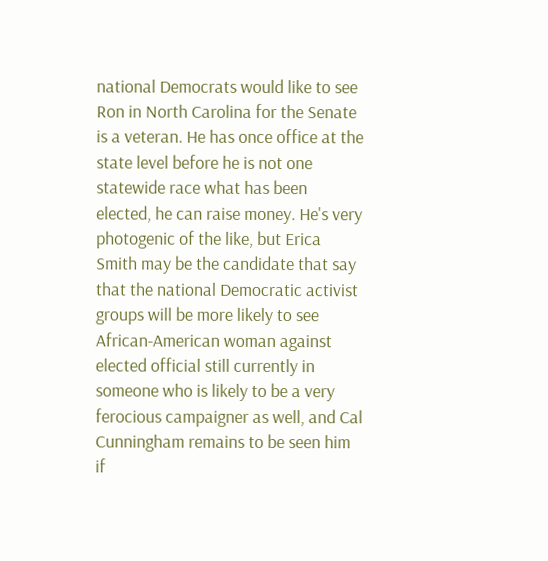national Democrats would like to see Ron in North Carolina for the Senate is a veteran. He has once office at the state level before he is not one statewide race what has been elected, he can raise money. He's very photogenic of the like, but Erica Smith may be the candidate that say that the national Democratic activist groups will be more likely to see African-American woman against elected official still currently in someone who is likely to be a very ferocious campaigner as well, and Cal Cunningham remains to be seen him if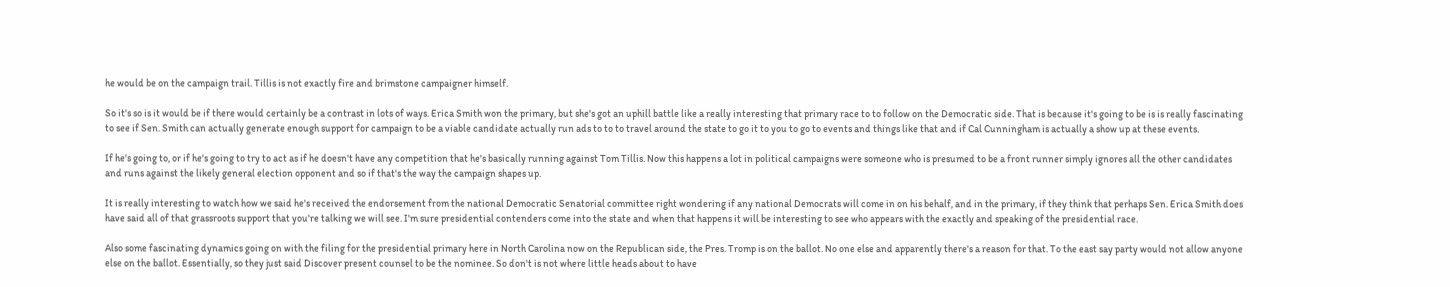he would be on the campaign trail. Tillis is not exactly fire and brimstone campaigner himself.

So it's so is it would be if there would certainly be a contrast in lots of ways. Erica Smith won the primary, but she's got an uphill battle like a really interesting that primary race to to follow on the Democratic side. That is because it's going to be is is really fascinating to see if Sen. Smith can actually generate enough support for campaign to be a viable candidate actually run ads to to to travel around the state to go it to you to go to events and things like that and if Cal Cunningham is actually a show up at these events.

If he's going to, or if he's going to try to act as if he doesn't have any competition that he's basically running against Tom Tillis. Now this happens a lot in political campaigns were someone who is presumed to be a front runner simply ignores all the other candidates and runs against the likely general election opponent and so if that's the way the campaign shapes up.

It is really interesting to watch how we said he's received the endorsement from the national Democratic Senatorial committee right wondering if any national Democrats will come in on his behalf, and in the primary, if they think that perhaps Sen. Erica Smith does have said all of that grassroots support that you're talking we will see. I'm sure presidential contenders come into the state and when that happens it will be interesting to see who appears with the exactly and speaking of the presidential race.

Also some fascinating dynamics going on with the filing for the presidential primary here in North Carolina now on the Republican side, the Pres. Tromp is on the ballot. No one else and apparently there's a reason for that. To the east say party would not allow anyone else on the ballot. Essentially, so they just said Discover present counsel to be the nominee. So don't is not where little heads about to have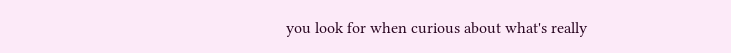you look for when curious about what's really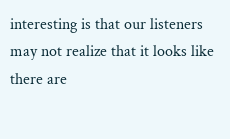interesting is that our listeners may not realize that it looks like there are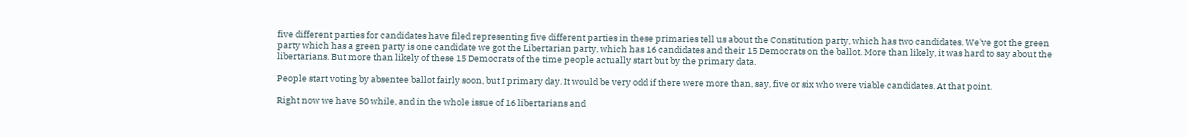five different parties for candidates have filed representing five different parties in these primaries tell us about the Constitution party, which has two candidates. We've got the green party which has a green party is one candidate we got the Libertarian party, which has 16 candidates and their 15 Democrats on the ballot. More than likely, it was hard to say about the libertarians. But more than likely of these 15 Democrats of the time people actually start but by the primary data.

People start voting by absentee ballot fairly soon, but I primary day. It would be very odd if there were more than, say, five or six who were viable candidates. At that point.

Right now we have 50 while, and in the whole issue of 16 libertarians and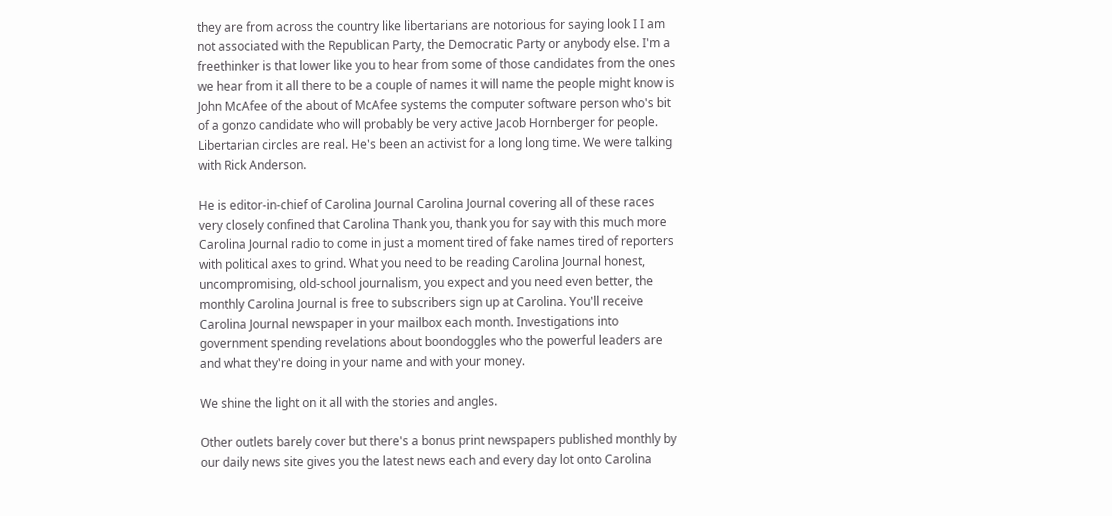they are from across the country like libertarians are notorious for saying look I I am not associated with the Republican Party, the Democratic Party or anybody else. I'm a freethinker is that lower like you to hear from some of those candidates from the ones we hear from it all there to be a couple of names it will name the people might know is John McAfee of the about of McAfee systems the computer software person who's bit of a gonzo candidate who will probably be very active Jacob Hornberger for people. Libertarian circles are real. He's been an activist for a long long time. We were talking with Rick Anderson.

He is editor-in-chief of Carolina Journal Carolina Journal covering all of these races very closely confined that Carolina Thank you, thank you for say with this much more Carolina Journal radio to come in just a moment tired of fake names tired of reporters with political axes to grind. What you need to be reading Carolina Journal honest, uncompromising, old-school journalism, you expect and you need even better, the monthly Carolina Journal is free to subscribers sign up at Carolina. You'll receive Carolina Journal newspaper in your mailbox each month. Investigations into government spending revelations about boondoggles who the powerful leaders are and what they're doing in your name and with your money.

We shine the light on it all with the stories and angles.

Other outlets barely cover but there's a bonus print newspapers published monthly by our daily news site gives you the latest news each and every day lot onto Carolina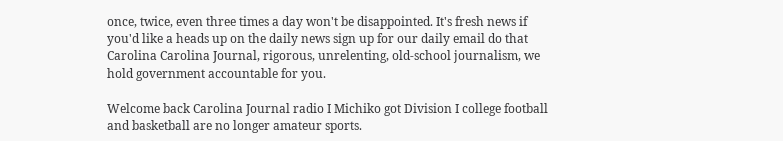once, twice, even three times a day won't be disappointed. It's fresh news if you'd like a heads up on the daily news sign up for our daily email do that Carolina Carolina Journal, rigorous, unrelenting, old-school journalism, we hold government accountable for you.

Welcome back Carolina Journal radio I Michiko got Division I college football and basketball are no longer amateur sports.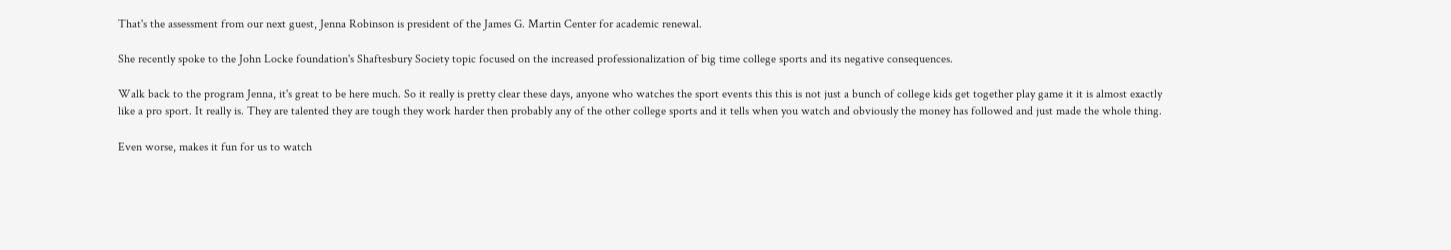That's the assessment from our next guest, Jenna Robinson is president of the James G. Martin Center for academic renewal.

She recently spoke to the John Locke foundation's Shaftesbury Society topic focused on the increased professionalization of big time college sports and its negative consequences.

Walk back to the program Jenna, it's great to be here much. So it really is pretty clear these days, anyone who watches the sport events this this is not just a bunch of college kids get together play game it it is almost exactly like a pro sport. It really is. They are talented they are tough they work harder then probably any of the other college sports and it tells when you watch and obviously the money has followed and just made the whole thing.

Even worse, makes it fun for us to watch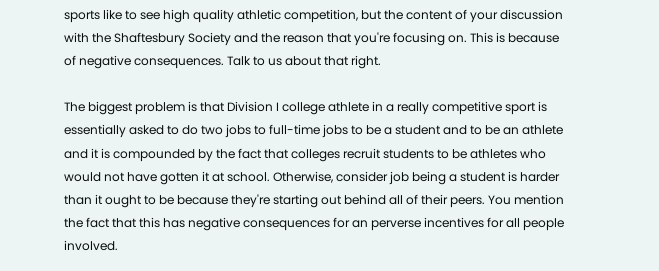sports like to see high quality athletic competition, but the content of your discussion with the Shaftesbury Society and the reason that you're focusing on. This is because of negative consequences. Talk to us about that right.

The biggest problem is that Division I college athlete in a really competitive sport is essentially asked to do two jobs to full-time jobs to be a student and to be an athlete and it is compounded by the fact that colleges recruit students to be athletes who would not have gotten it at school. Otherwise, consider job being a student is harder than it ought to be because they're starting out behind all of their peers. You mention the fact that this has negative consequences for an perverse incentives for all people involved.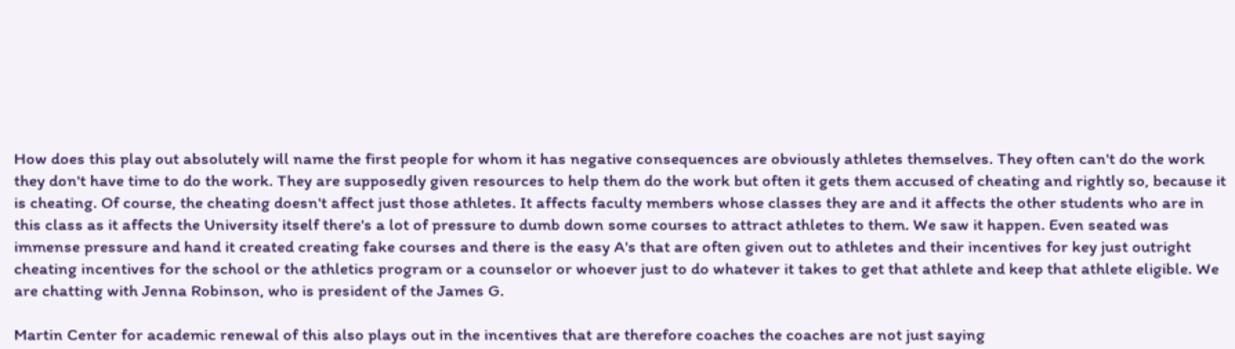How does this play out absolutely will name the first people for whom it has negative consequences are obviously athletes themselves. They often can't do the work they don't have time to do the work. They are supposedly given resources to help them do the work but often it gets them accused of cheating and rightly so, because it is cheating. Of course, the cheating doesn't affect just those athletes. It affects faculty members whose classes they are and it affects the other students who are in this class as it affects the University itself there's a lot of pressure to dumb down some courses to attract athletes to them. We saw it happen. Even seated was immense pressure and hand it created creating fake courses and there is the easy A's that are often given out to athletes and their incentives for key just outright cheating incentives for the school or the athletics program or a counselor or whoever just to do whatever it takes to get that athlete and keep that athlete eligible. We are chatting with Jenna Robinson, who is president of the James G.

Martin Center for academic renewal of this also plays out in the incentives that are therefore coaches the coaches are not just saying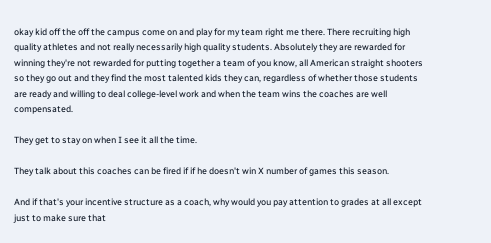okay kid off the off the campus come on and play for my team right me there. There recruiting high quality athletes and not really necessarily high quality students. Absolutely they are rewarded for winning they're not rewarded for putting together a team of you know, all American straight shooters so they go out and they find the most talented kids they can, regardless of whether those students are ready and willing to deal college-level work and when the team wins the coaches are well compensated.

They get to stay on when I see it all the time.

They talk about this coaches can be fired if if he doesn't win X number of games this season.

And if that's your incentive structure as a coach, why would you pay attention to grades at all except just to make sure that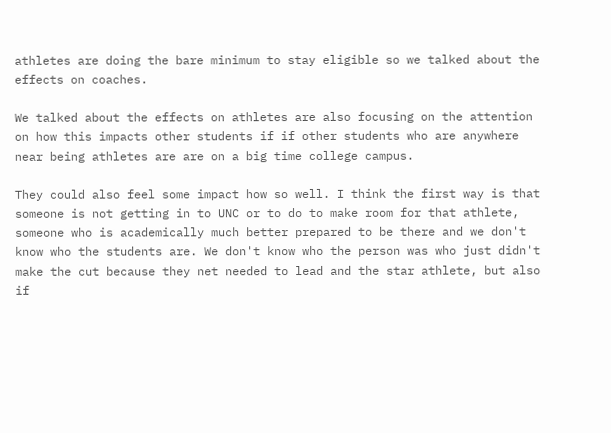athletes are doing the bare minimum to stay eligible so we talked about the effects on coaches.

We talked about the effects on athletes are also focusing on the attention on how this impacts other students if if other students who are anywhere near being athletes are are on a big time college campus.

They could also feel some impact how so well. I think the first way is that someone is not getting in to UNC or to do to make room for that athlete, someone who is academically much better prepared to be there and we don't know who the students are. We don't know who the person was who just didn't make the cut because they net needed to lead and the star athlete, but also if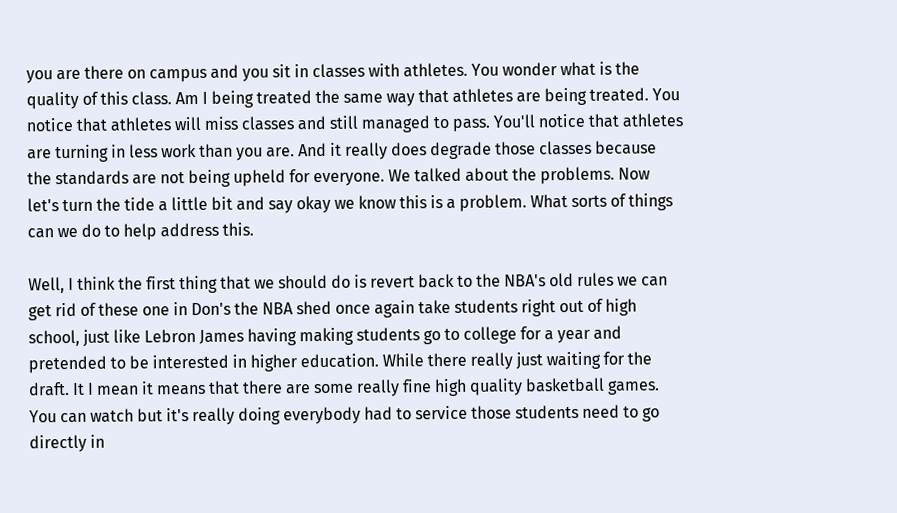you are there on campus and you sit in classes with athletes. You wonder what is the quality of this class. Am I being treated the same way that athletes are being treated. You notice that athletes will miss classes and still managed to pass. You'll notice that athletes are turning in less work than you are. And it really does degrade those classes because the standards are not being upheld for everyone. We talked about the problems. Now let's turn the tide a little bit and say okay we know this is a problem. What sorts of things can we do to help address this.

Well, I think the first thing that we should do is revert back to the NBA's old rules we can get rid of these one in Don's the NBA shed once again take students right out of high school, just like Lebron James having making students go to college for a year and pretended to be interested in higher education. While there really just waiting for the draft. It I mean it means that there are some really fine high quality basketball games. You can watch but it's really doing everybody had to service those students need to go directly in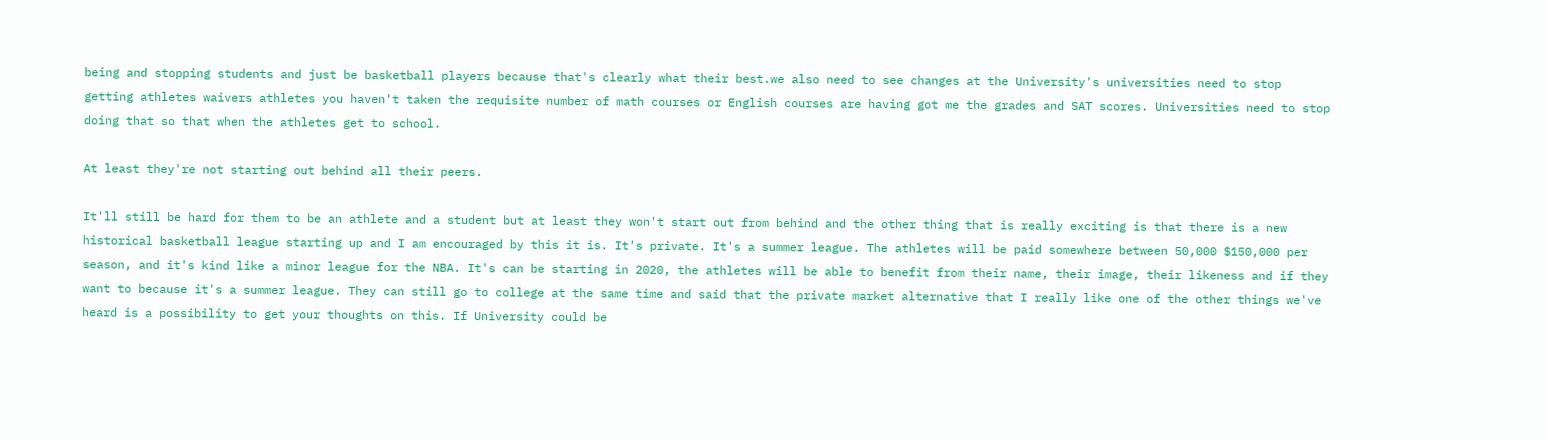being and stopping students and just be basketball players because that's clearly what their best.we also need to see changes at the University's universities need to stop getting athletes waivers athletes you haven't taken the requisite number of math courses or English courses are having got me the grades and SAT scores. Universities need to stop doing that so that when the athletes get to school.

At least they're not starting out behind all their peers.

It'll still be hard for them to be an athlete and a student but at least they won't start out from behind and the other thing that is really exciting is that there is a new historical basketball league starting up and I am encouraged by this it is. It's private. It's a summer league. The athletes will be paid somewhere between 50,000 $150,000 per season, and it's kind like a minor league for the NBA. It's can be starting in 2020, the athletes will be able to benefit from their name, their image, their likeness and if they want to because it's a summer league. They can still go to college at the same time and said that the private market alternative that I really like one of the other things we've heard is a possibility to get your thoughts on this. If University could be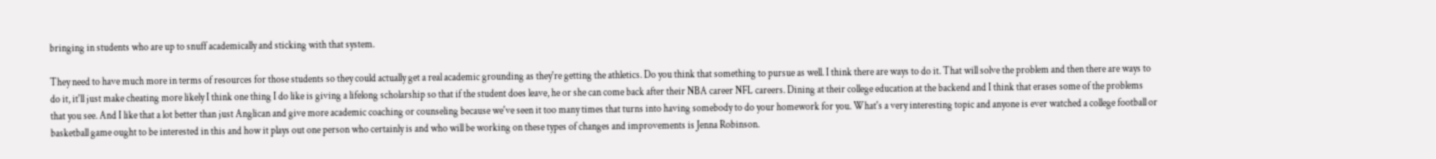bringing in students who are up to snuff academically and sticking with that system.

They need to have much more in terms of resources for those students so they could actually get a real academic grounding as they're getting the athletics. Do you think that something to pursue as well. I think there are ways to do it. That will solve the problem and then there are ways to do it, it'll just make cheating more likely I think one thing I do like is giving a lifelong scholarship so that if the student does leave, he or she can come back after their NBA career NFL careers. Dining at their college education at the backend and I think that erases some of the problems that you see. And I like that a lot better than just Anglican and give more academic coaching or counseling because we've seen it too many times that turns into having somebody to do your homework for you. What's a very interesting topic and anyone is ever watched a college football or basketball game ought to be interested in this and how it plays out one person who certainly is and who will be working on these types of changes and improvements is Jenna Robinson.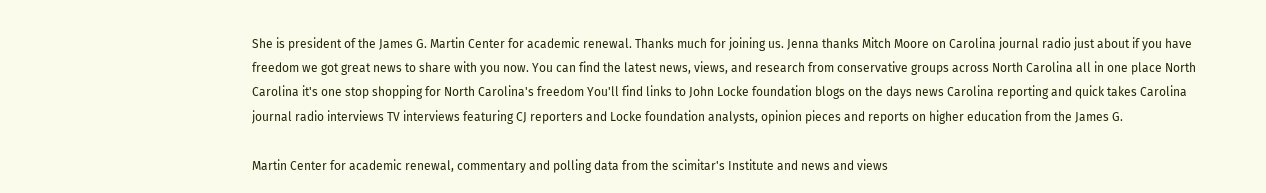She is president of the James G. Martin Center for academic renewal. Thanks much for joining us. Jenna thanks Mitch Moore on Carolina journal radio just about if you have freedom we got great news to share with you now. You can find the latest news, views, and research from conservative groups across North Carolina all in one place North Carolina it's one stop shopping for North Carolina's freedom You'll find links to John Locke foundation blogs on the days news Carolina reporting and quick takes Carolina journal radio interviews TV interviews featuring CJ reporters and Locke foundation analysts, opinion pieces and reports on higher education from the James G.

Martin Center for academic renewal, commentary and polling data from the scimitar's Institute and news and views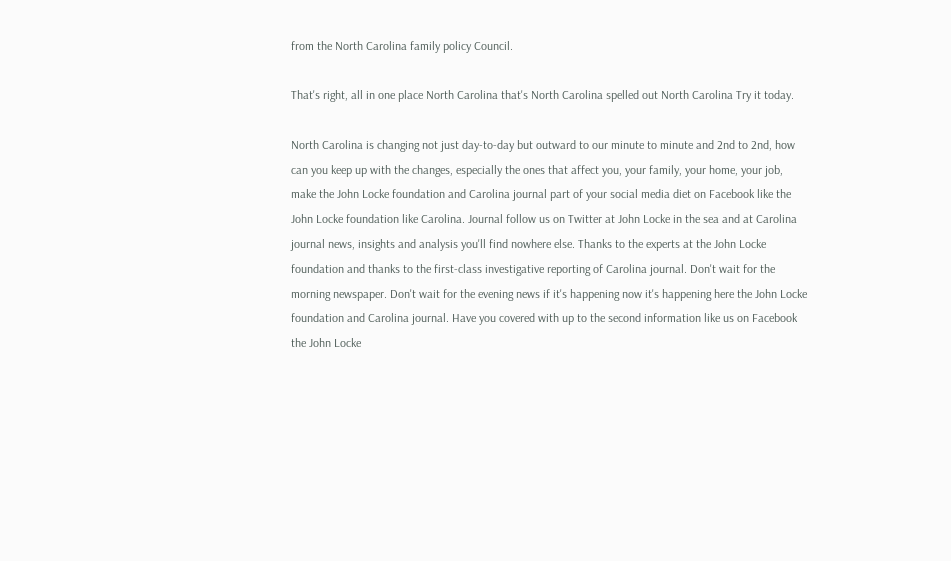from the North Carolina family policy Council.

That's right, all in one place North Carolina that's North Carolina spelled out North Carolina Try it today.

North Carolina is changing not just day-to-day but outward to our minute to minute and 2nd to 2nd, how can you keep up with the changes, especially the ones that affect you, your family, your home, your job, make the John Locke foundation and Carolina journal part of your social media diet on Facebook like the John Locke foundation like Carolina. Journal follow us on Twitter at John Locke in the sea and at Carolina journal news, insights and analysis you'll find nowhere else. Thanks to the experts at the John Locke foundation and thanks to the first-class investigative reporting of Carolina journal. Don't wait for the morning newspaper. Don't wait for the evening news if it's happening now it's happening here the John Locke foundation and Carolina journal. Have you covered with up to the second information like us on Facebook the John Locke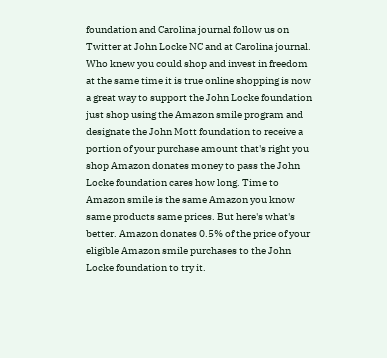foundation and Carolina journal follow us on Twitter at John Locke NC and at Carolina journal. Who knew you could shop and invest in freedom at the same time it is true online shopping is now a great way to support the John Locke foundation just shop using the Amazon smile program and designate the John Mott foundation to receive a portion of your purchase amount that's right you shop Amazon donates money to pass the John Locke foundation cares how long. Time to Amazon smile is the same Amazon you know same products same prices. But here's what's better. Amazon donates 0.5% of the price of your eligible Amazon smile purchases to the John Locke foundation to try it.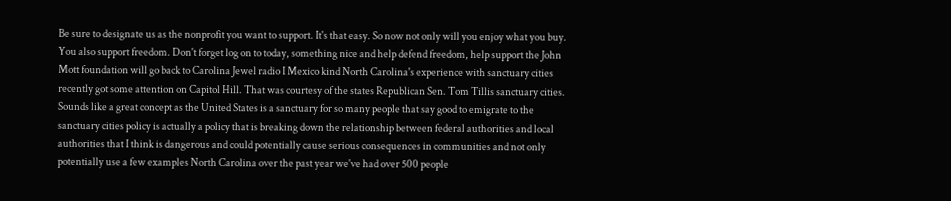Be sure to designate us as the nonprofit you want to support. It's that easy. So now not only will you enjoy what you buy. You also support freedom. Don't forget log on to today, something nice and help defend freedom, help support the John Mott foundation will go back to Carolina Jewel radio I Mexico kind North Carolina's experience with sanctuary cities recently got some attention on Capitol Hill. That was courtesy of the states Republican Sen. Tom Tillis sanctuary cities. Sounds like a great concept as the United States is a sanctuary for so many people that say good to emigrate to the sanctuary cities policy is actually a policy that is breaking down the relationship between federal authorities and local authorities that I think is dangerous and could potentially cause serious consequences in communities and not only potentially use a few examples North Carolina over the past year we've had over 500 people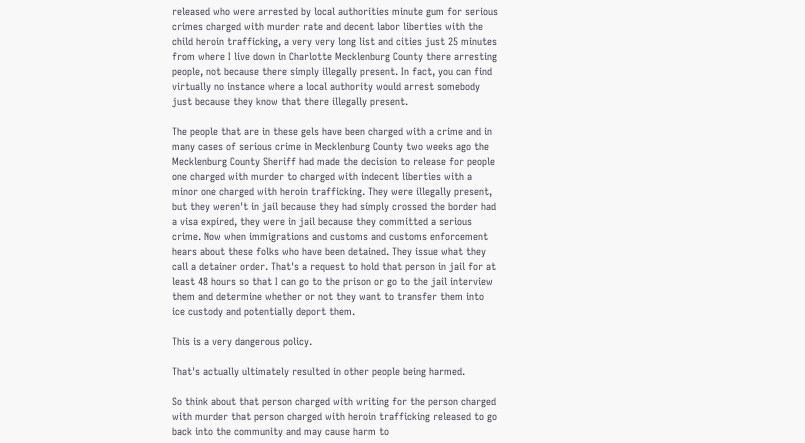released who were arrested by local authorities minute gum for serious crimes charged with murder rate and decent labor liberties with the child heroin trafficking, a very very long list and cities just 25 minutes from where I live down in Charlotte Mecklenburg County there arresting people, not because there simply illegally present. In fact, you can find virtually no instance where a local authority would arrest somebody just because they know that there illegally present.

The people that are in these gels have been charged with a crime and in many cases of serious crime in Mecklenburg County two weeks ago the Mecklenburg County Sheriff had made the decision to release for people one charged with murder to charged with indecent liberties with a minor one charged with heroin trafficking. They were illegally present, but they weren't in jail because they had simply crossed the border had a visa expired, they were in jail because they committed a serious crime. Now when immigrations and customs and customs enforcement hears about these folks who have been detained. They issue what they call a detainer order. That's a request to hold that person in jail for at least 48 hours so that I can go to the prison or go to the jail interview them and determine whether or not they want to transfer them into ice custody and potentially deport them.

This is a very dangerous policy.

That's actually ultimately resulted in other people being harmed.

So think about that person charged with writing for the person charged with murder that person charged with heroin trafficking released to go back into the community and may cause harm to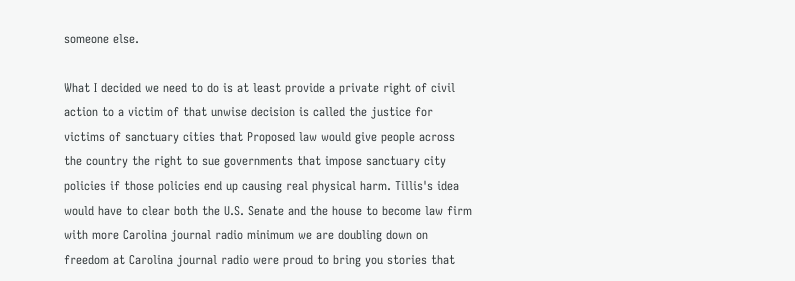someone else.

What I decided we need to do is at least provide a private right of civil action to a victim of that unwise decision is called the justice for victims of sanctuary cities that Proposed law would give people across the country the right to sue governments that impose sanctuary city policies if those policies end up causing real physical harm. Tillis's idea would have to clear both the U.S. Senate and the house to become law firm with more Carolina journal radio minimum we are doubling down on freedom at Carolina journal radio were proud to bring you stories that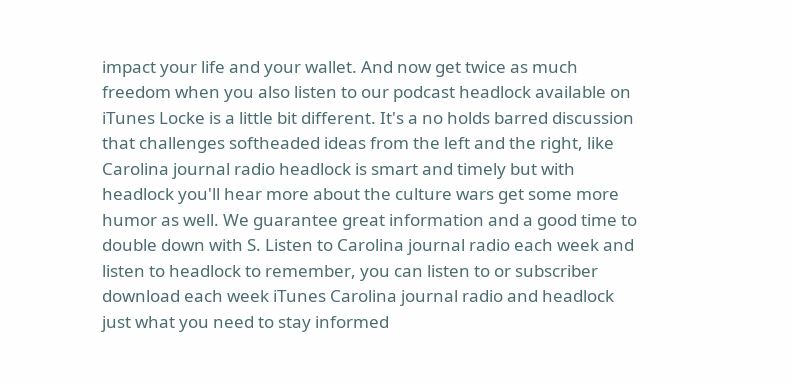impact your life and your wallet. And now get twice as much freedom when you also listen to our podcast headlock available on iTunes Locke is a little bit different. It's a no holds barred discussion that challenges softheaded ideas from the left and the right, like Carolina journal radio headlock is smart and timely but with headlock you'll hear more about the culture wars get some more humor as well. We guarantee great information and a good time to double down with S. Listen to Carolina journal radio each week and listen to headlock to remember, you can listen to or subscriber download each week iTunes Carolina journal radio and headlock just what you need to stay informed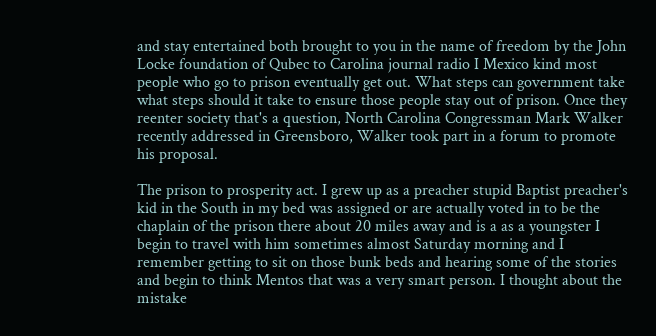and stay entertained both brought to you in the name of freedom by the John Locke foundation of Qubec to Carolina journal radio I Mexico kind most people who go to prison eventually get out. What steps can government take what steps should it take to ensure those people stay out of prison. Once they reenter society that's a question, North Carolina Congressman Mark Walker recently addressed in Greensboro, Walker took part in a forum to promote his proposal.

The prison to prosperity act. I grew up as a preacher stupid Baptist preacher's kid in the South in my bed was assigned or are actually voted in to be the chaplain of the prison there about 20 miles away and is a as a youngster I begin to travel with him sometimes almost Saturday morning and I remember getting to sit on those bunk beds and hearing some of the stories and begin to think Mentos that was a very smart person. I thought about the mistake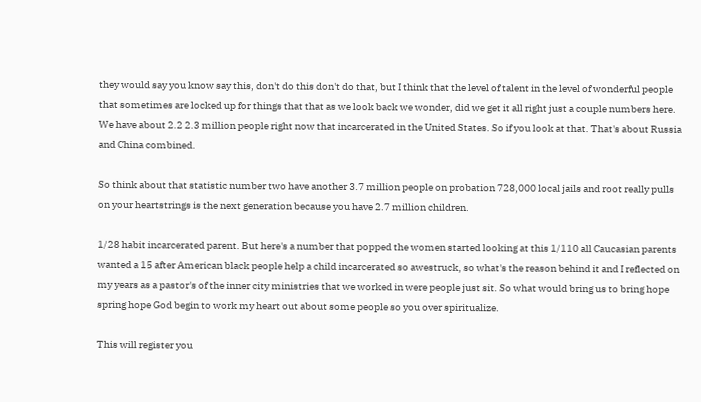they would say you know say this, don't do this don't do that, but I think that the level of talent in the level of wonderful people that sometimes are locked up for things that that as we look back we wonder, did we get it all right just a couple numbers here. We have about 2.2 2.3 million people right now that incarcerated in the United States. So if you look at that. That's about Russia and China combined.

So think about that statistic number two have another 3.7 million people on probation 728,000 local jails and root really pulls on your heartstrings is the next generation because you have 2.7 million children.

1/28 habit incarcerated parent. But here's a number that popped the women started looking at this 1/110 all Caucasian parents wanted a 15 after American black people help a child incarcerated so awestruck, so what's the reason behind it and I reflected on my years as a pastor's of the inner city ministries that we worked in were people just sit. So what would bring us to bring hope spring hope God begin to work my heart out about some people so you over spiritualize.

This will register you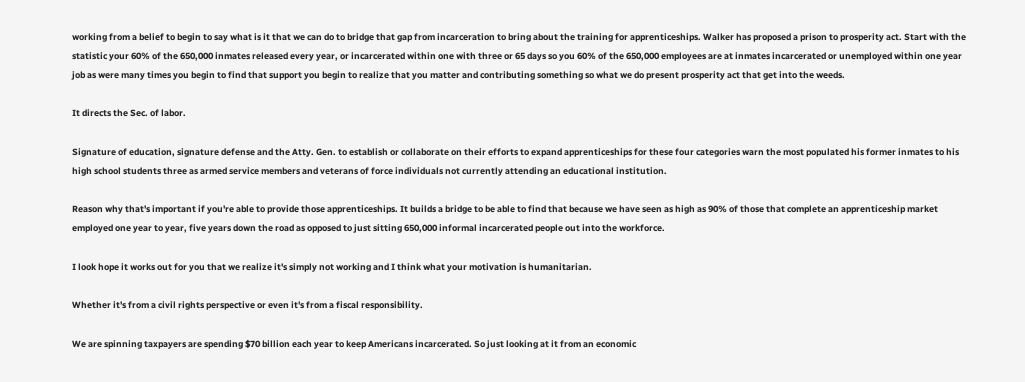working from a belief to begin to say what is it that we can do to bridge that gap from incarceration to bring about the training for apprenticeships. Walker has proposed a prison to prosperity act. Start with the statistic your 60% of the 650,000 inmates released every year, or incarcerated within one with three or 65 days so you 60% of the 650,000 employees are at inmates incarcerated or unemployed within one year job as were many times you begin to find that support you begin to realize that you matter and contributing something so what we do present prosperity act that get into the weeds.

It directs the Sec. of labor.

Signature of education, signature defense and the Atty. Gen. to establish or collaborate on their efforts to expand apprenticeships for these four categories warn the most populated his former inmates to his high school students three as armed service members and veterans of force individuals not currently attending an educational institution.

Reason why that's important if you're able to provide those apprenticeships. It builds a bridge to be able to find that because we have seen as high as 90% of those that complete an apprenticeship market employed one year to year, five years down the road as opposed to just sitting 650,000 informal incarcerated people out into the workforce.

I look hope it works out for you that we realize it's simply not working and I think what your motivation is humanitarian.

Whether it's from a civil rights perspective or even it's from a fiscal responsibility.

We are spinning taxpayers are spending $70 billion each year to keep Americans incarcerated. So just looking at it from an economic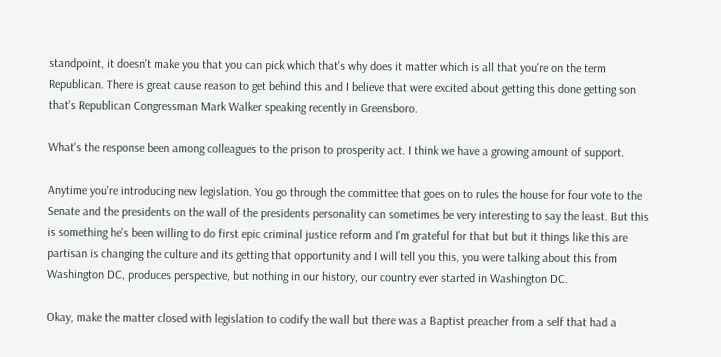standpoint, it doesn't make you that you can pick which that's why does it matter which is all that you're on the term Republican. There is great cause reason to get behind this and I believe that were excited about getting this done getting son that's Republican Congressman Mark Walker speaking recently in Greensboro.

What's the response been among colleagues to the prison to prosperity act. I think we have a growing amount of support.

Anytime you're introducing new legislation. You go through the committee that goes on to rules the house for four vote to the Senate and the presidents on the wall of the presidents personality can sometimes be very interesting to say the least. But this is something he's been willing to do first epic criminal justice reform and I'm grateful for that but but it things like this are partisan is changing the culture and its getting that opportunity and I will tell you this, you were talking about this from Washington DC, produces perspective, but nothing in our history, our country ever started in Washington DC.

Okay, make the matter closed with legislation to codify the wall but there was a Baptist preacher from a self that had a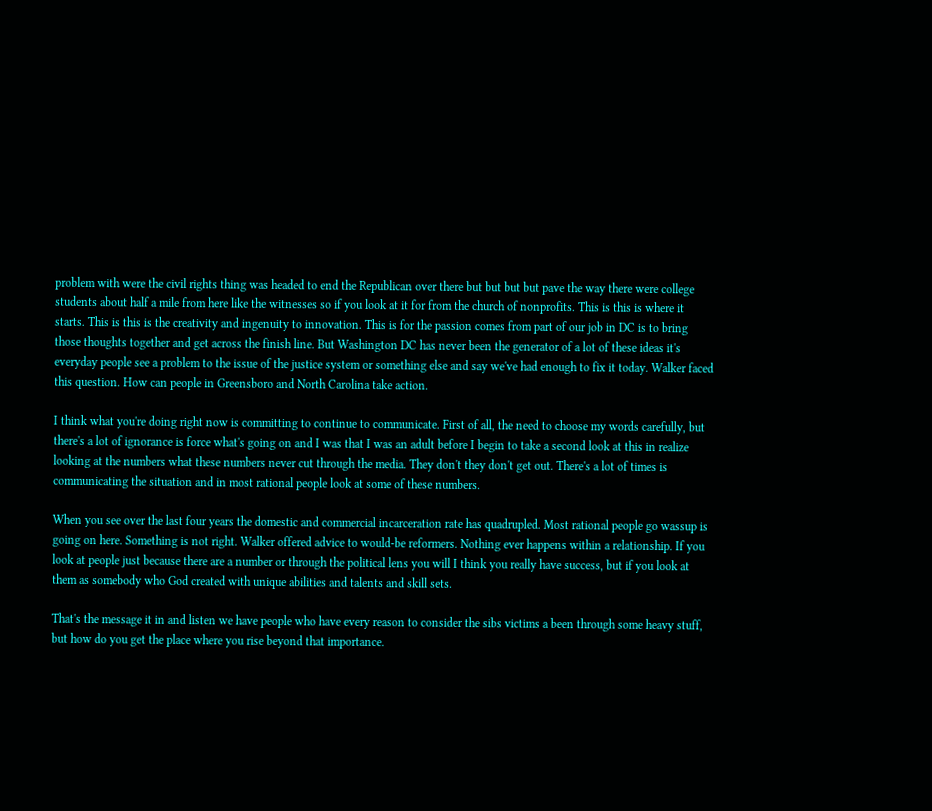problem with were the civil rights thing was headed to end the Republican over there but but but but pave the way there were college students about half a mile from here like the witnesses so if you look at it for from the church of nonprofits. This is this is where it starts. This is this is the creativity and ingenuity to innovation. This is for the passion comes from part of our job in DC is to bring those thoughts together and get across the finish line. But Washington DC has never been the generator of a lot of these ideas it's everyday people see a problem to the issue of the justice system or something else and say we've had enough to fix it today. Walker faced this question. How can people in Greensboro and North Carolina take action.

I think what you're doing right now is committing to continue to communicate. First of all, the need to choose my words carefully, but there's a lot of ignorance is force what's going on and I was that I was an adult before I begin to take a second look at this in realize looking at the numbers what these numbers never cut through the media. They don't they don't get out. There's a lot of times is communicating the situation and in most rational people look at some of these numbers.

When you see over the last four years the domestic and commercial incarceration rate has quadrupled. Most rational people go wassup is going on here. Something is not right. Walker offered advice to would-be reformers. Nothing ever happens within a relationship. If you look at people just because there are a number or through the political lens you will I think you really have success, but if you look at them as somebody who God created with unique abilities and talents and skill sets.

That's the message it in and listen we have people who have every reason to consider the sibs victims a been through some heavy stuff, but how do you get the place where you rise beyond that importance.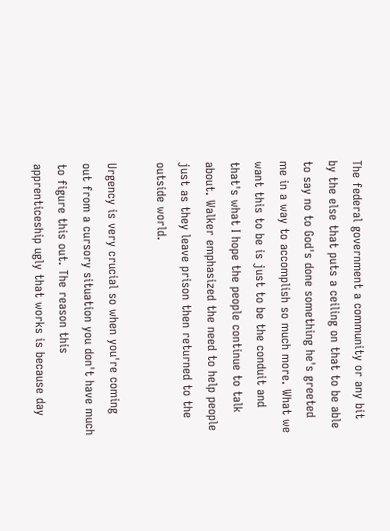The federal government a community or any bit by the else that puts a ceiling on that to be able to say no to God's done something he's greeted me in a way to accomplish so much more. What we want this to be is just to be the conduit and that's what I hope the people continue to talk about. Walker emphasized the need to help people just as they leave prison then returned to the outside world.

Urgency is very crucial so when you're coming out from a cursory situation you don't have much to figure this out. The reason this apprenticeship ugly that works is because day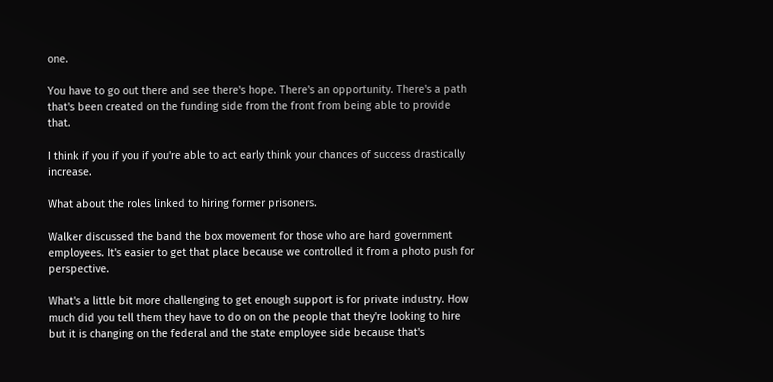one.

You have to go out there and see there's hope. There's an opportunity. There's a path that's been created on the funding side from the front from being able to provide that.

I think if you if you if you're able to act early think your chances of success drastically increase.

What about the roles linked to hiring former prisoners.

Walker discussed the band the box movement for those who are hard government employees. It's easier to get that place because we controlled it from a photo push for perspective.

What's a little bit more challenging to get enough support is for private industry. How much did you tell them they have to do on on the people that they're looking to hire but it is changing on the federal and the state employee side because that's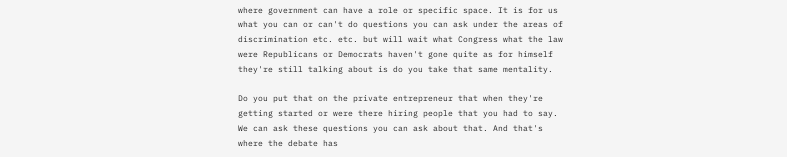where government can have a role or specific space. It is for us what you can or can't do questions you can ask under the areas of discrimination etc. etc. but will wait what Congress what the law were Republicans or Democrats haven't gone quite as for himself they're still talking about is do you take that same mentality.

Do you put that on the private entrepreneur that when they're getting started or were there hiring people that you had to say. We can ask these questions you can ask about that. And that's where the debate has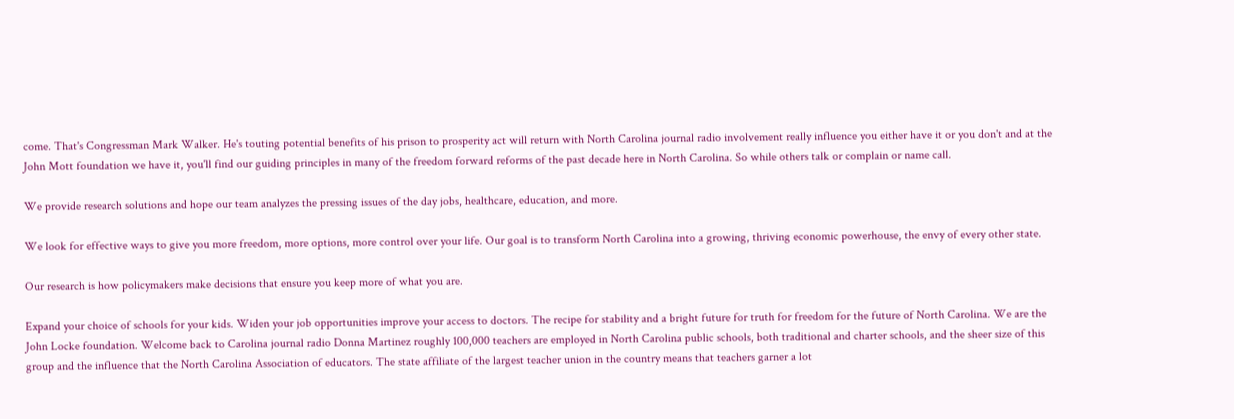come. That's Congressman Mark Walker. He's touting potential benefits of his prison to prosperity act will return with North Carolina journal radio involvement really influence you either have it or you don't and at the John Mott foundation we have it, you'll find our guiding principles in many of the freedom forward reforms of the past decade here in North Carolina. So while others talk or complain or name call.

We provide research solutions and hope our team analyzes the pressing issues of the day jobs, healthcare, education, and more.

We look for effective ways to give you more freedom, more options, more control over your life. Our goal is to transform North Carolina into a growing, thriving economic powerhouse, the envy of every other state.

Our research is how policymakers make decisions that ensure you keep more of what you are.

Expand your choice of schools for your kids. Widen your job opportunities improve your access to doctors. The recipe for stability and a bright future for truth for freedom for the future of North Carolina. We are the John Locke foundation. Welcome back to Carolina journal radio Donna Martinez roughly 100,000 teachers are employed in North Carolina public schools, both traditional and charter schools, and the sheer size of this group and the influence that the North Carolina Association of educators. The state affiliate of the largest teacher union in the country means that teachers garner a lot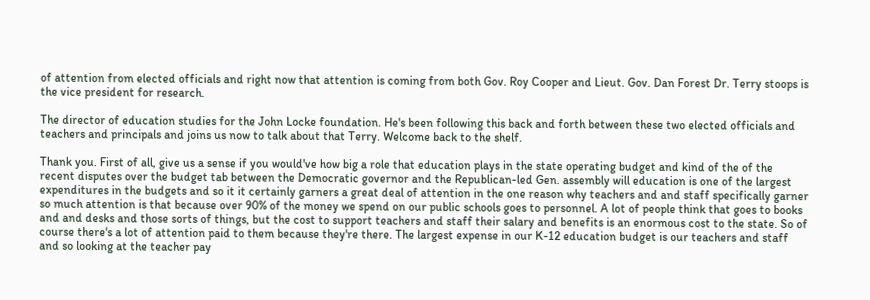of attention from elected officials and right now that attention is coming from both Gov. Roy Cooper and Lieut. Gov. Dan Forest Dr. Terry stoops is the vice president for research.

The director of education studies for the John Locke foundation. He's been following this back and forth between these two elected officials and teachers and principals and joins us now to talk about that Terry. Welcome back to the shelf.

Thank you. First of all, give us a sense if you would've how big a role that education plays in the state operating budget and kind of the of the recent disputes over the budget tab between the Democratic governor and the Republican-led Gen. assembly will education is one of the largest expenditures in the budgets and so it it certainly garners a great deal of attention in the one reason why teachers and and staff specifically garner so much attention is that because over 90% of the money we spend on our public schools goes to personnel. A lot of people think that goes to books and and desks and those sorts of things, but the cost to support teachers and staff their salary and benefits is an enormous cost to the state. So of course there's a lot of attention paid to them because they're there. The largest expense in our K-12 education budget is our teachers and staff and so looking at the teacher pay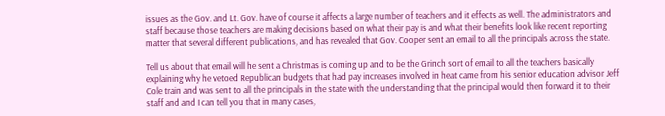issues as the Gov. and Lt. Gov. have of course it affects a large number of teachers and it effects as well. The administrators and staff because those teachers are making decisions based on what their pay is and what their benefits look like recent reporting matter that several different publications, and has revealed that Gov. Cooper sent an email to all the principals across the state.

Tell us about that email will he sent a Christmas is coming up and to be the Grinch sort of email to all the teachers basically explaining why he vetoed Republican budgets that had pay increases involved in heat came from his senior education advisor Jeff Cole train and was sent to all the principals in the state with the understanding that the principal would then forward it to their staff and and I can tell you that in many cases,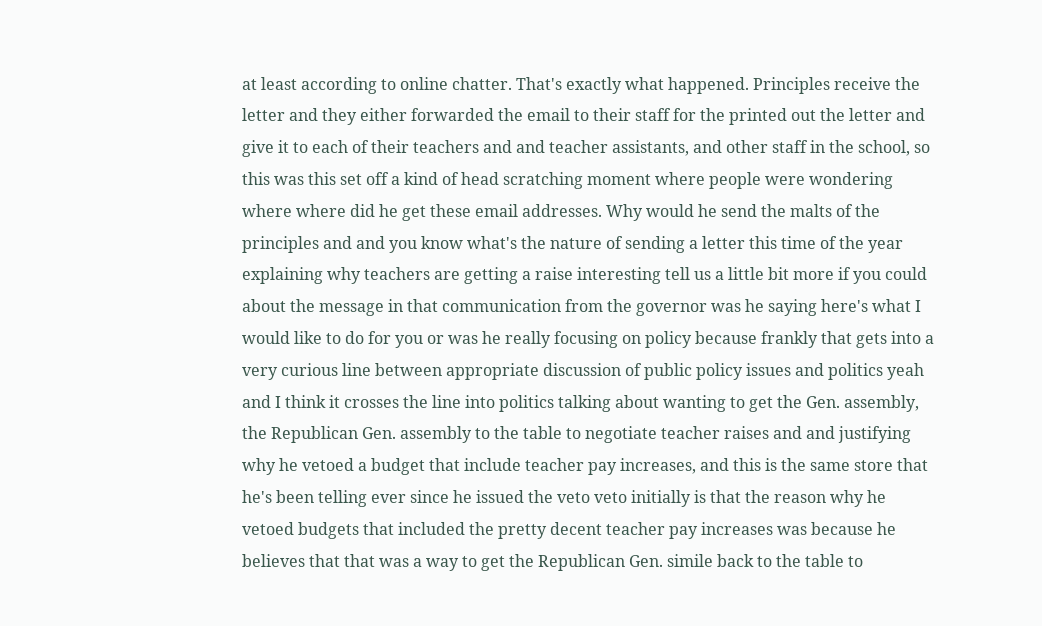at least according to online chatter. That's exactly what happened. Principles receive the letter and they either forwarded the email to their staff for the printed out the letter and give it to each of their teachers and and teacher assistants, and other staff in the school, so this was this set off a kind of head scratching moment where people were wondering where where did he get these email addresses. Why would he send the malts of the principles and and you know what's the nature of sending a letter this time of the year explaining why teachers are getting a raise interesting tell us a little bit more if you could about the message in that communication from the governor was he saying here's what I would like to do for you or was he really focusing on policy because frankly that gets into a very curious line between appropriate discussion of public policy issues and politics yeah and I think it crosses the line into politics talking about wanting to get the Gen. assembly, the Republican Gen. assembly to the table to negotiate teacher raises and and justifying why he vetoed a budget that include teacher pay increases, and this is the same store that he's been telling ever since he issued the veto veto initially is that the reason why he vetoed budgets that included the pretty decent teacher pay increases was because he believes that that was a way to get the Republican Gen. simile back to the table to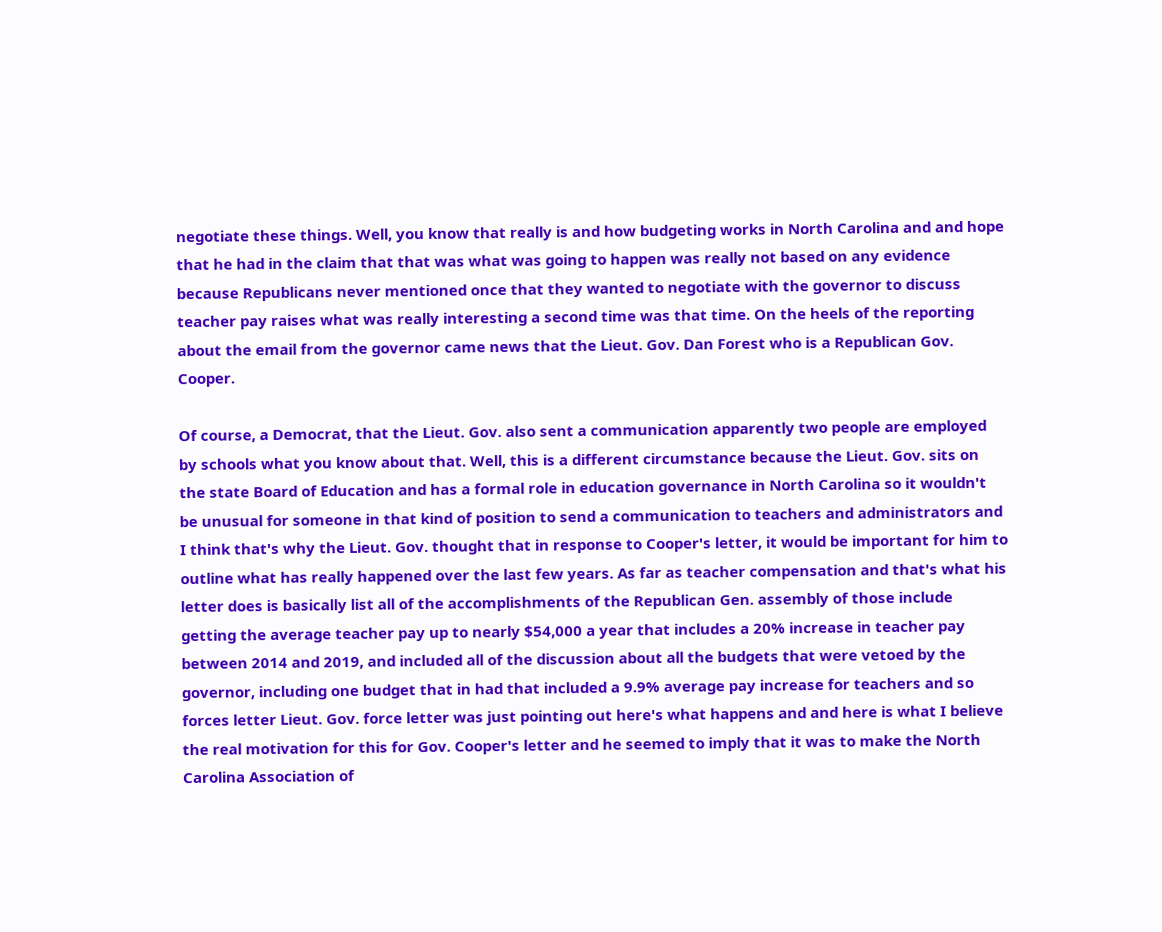negotiate these things. Well, you know that really is and how budgeting works in North Carolina and and hope that he had in the claim that that was what was going to happen was really not based on any evidence because Republicans never mentioned once that they wanted to negotiate with the governor to discuss teacher pay raises what was really interesting a second time was that time. On the heels of the reporting about the email from the governor came news that the Lieut. Gov. Dan Forest who is a Republican Gov. Cooper.

Of course, a Democrat, that the Lieut. Gov. also sent a communication apparently two people are employed by schools what you know about that. Well, this is a different circumstance because the Lieut. Gov. sits on the state Board of Education and has a formal role in education governance in North Carolina so it wouldn't be unusual for someone in that kind of position to send a communication to teachers and administrators and I think that's why the Lieut. Gov. thought that in response to Cooper's letter, it would be important for him to outline what has really happened over the last few years. As far as teacher compensation and that's what his letter does is basically list all of the accomplishments of the Republican Gen. assembly of those include getting the average teacher pay up to nearly $54,000 a year that includes a 20% increase in teacher pay between 2014 and 2019, and included all of the discussion about all the budgets that were vetoed by the governor, including one budget that in had that included a 9.9% average pay increase for teachers and so forces letter Lieut. Gov. force letter was just pointing out here's what happens and and here is what I believe the real motivation for this for Gov. Cooper's letter and he seemed to imply that it was to make the North Carolina Association of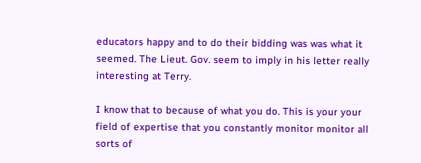educators happy and to do their bidding was was what it seemed. The Lieut. Gov. seem to imply in his letter really interesting at Terry.

I know that to because of what you do. This is your your field of expertise that you constantly monitor monitor all sorts of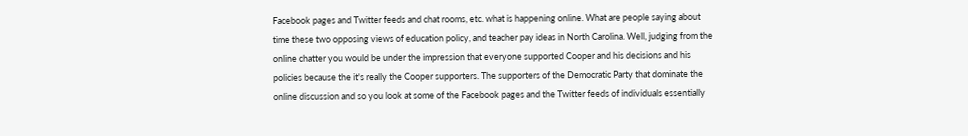Facebook pages and Twitter feeds and chat rooms, etc. what is happening online. What are people saying about time these two opposing views of education policy, and teacher pay ideas in North Carolina. Well, judging from the online chatter you would be under the impression that everyone supported Cooper and his decisions and his policies because the it's really the Cooper supporters. The supporters of the Democratic Party that dominate the online discussion and so you look at some of the Facebook pages and the Twitter feeds of individuals essentially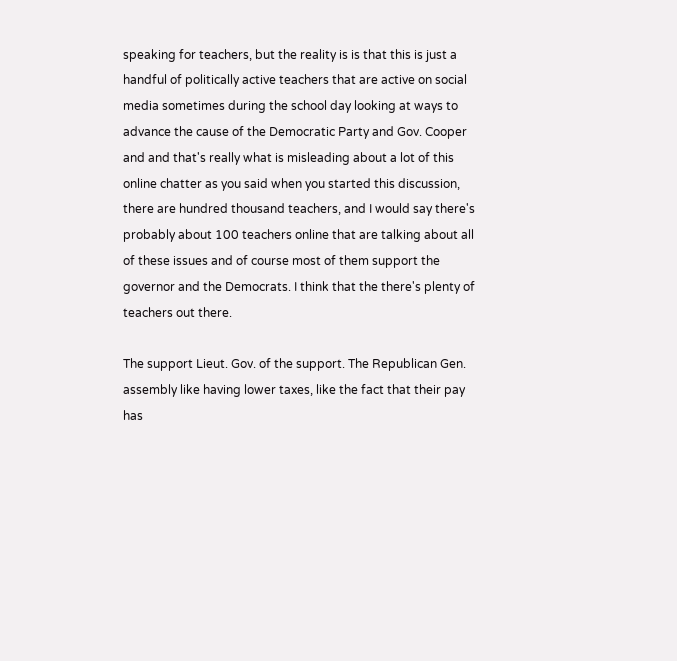speaking for teachers, but the reality is is that this is just a handful of politically active teachers that are active on social media sometimes during the school day looking at ways to advance the cause of the Democratic Party and Gov. Cooper and and that's really what is misleading about a lot of this online chatter as you said when you started this discussion, there are hundred thousand teachers, and I would say there's probably about 100 teachers online that are talking about all of these issues and of course most of them support the governor and the Democrats. I think that the there's plenty of teachers out there.

The support Lieut. Gov. of the support. The Republican Gen. assembly like having lower taxes, like the fact that their pay has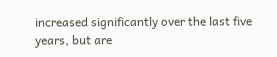increased significantly over the last five years, but are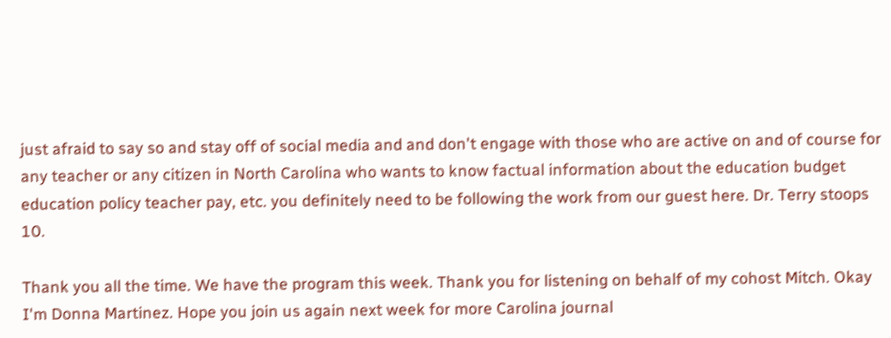just afraid to say so and stay off of social media and and don't engage with those who are active on and of course for any teacher or any citizen in North Carolina who wants to know factual information about the education budget education policy teacher pay, etc. you definitely need to be following the work from our guest here. Dr. Terry stoops 10.

Thank you all the time. We have the program this week. Thank you for listening on behalf of my cohost Mitch. Okay I'm Donna Martinez. Hope you join us again next week for more Carolina journal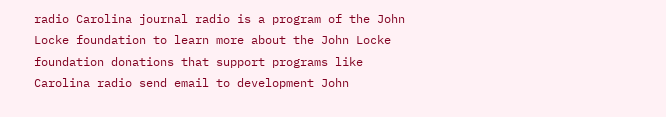radio Carolina journal radio is a program of the John Locke foundation to learn more about the John Locke foundation donations that support programs like Carolina radio send email to development John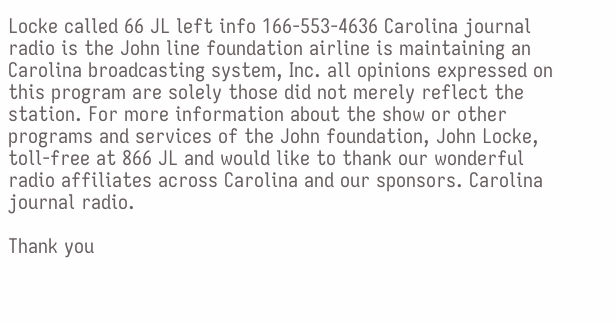Locke called 66 JL left info 166-553-4636 Carolina journal radio is the John line foundation airline is maintaining an Carolina broadcasting system, Inc. all opinions expressed on this program are solely those did not merely reflect the station. For more information about the show or other programs and services of the John foundation, John Locke, toll-free at 866 JL and would like to thank our wonderful radio affiliates across Carolina and our sponsors. Carolina journal radio.

Thank you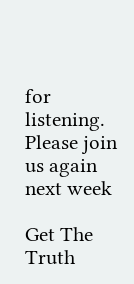for listening. Please join us again next week

Get The Truth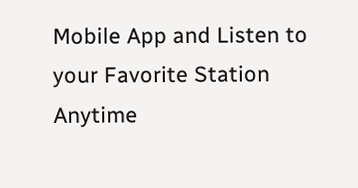Mobile App and Listen to your Favorite Station Anytime